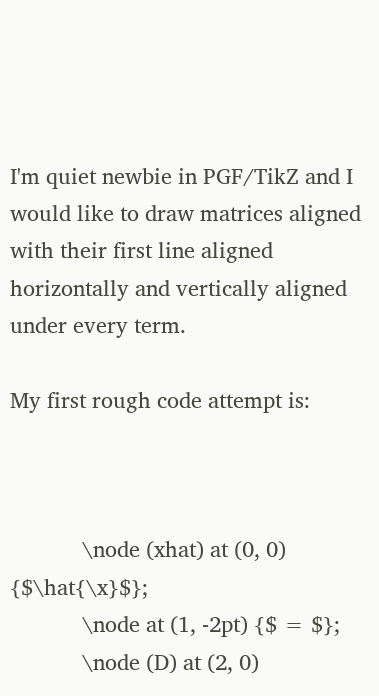I'm quiet newbie in PGF/TikZ and I would like to draw matrices aligned with their first line aligned horizontally and vertically aligned under every term.

My first rough code attempt is:



            \node (xhat) at (0, 0) {$\hat{\x}$};
            \node at (1, -2pt) {$ = $};
            \node (D) at (2, 0)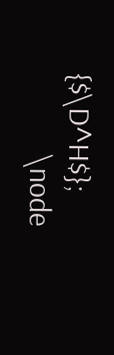{$\D^H$};
            \node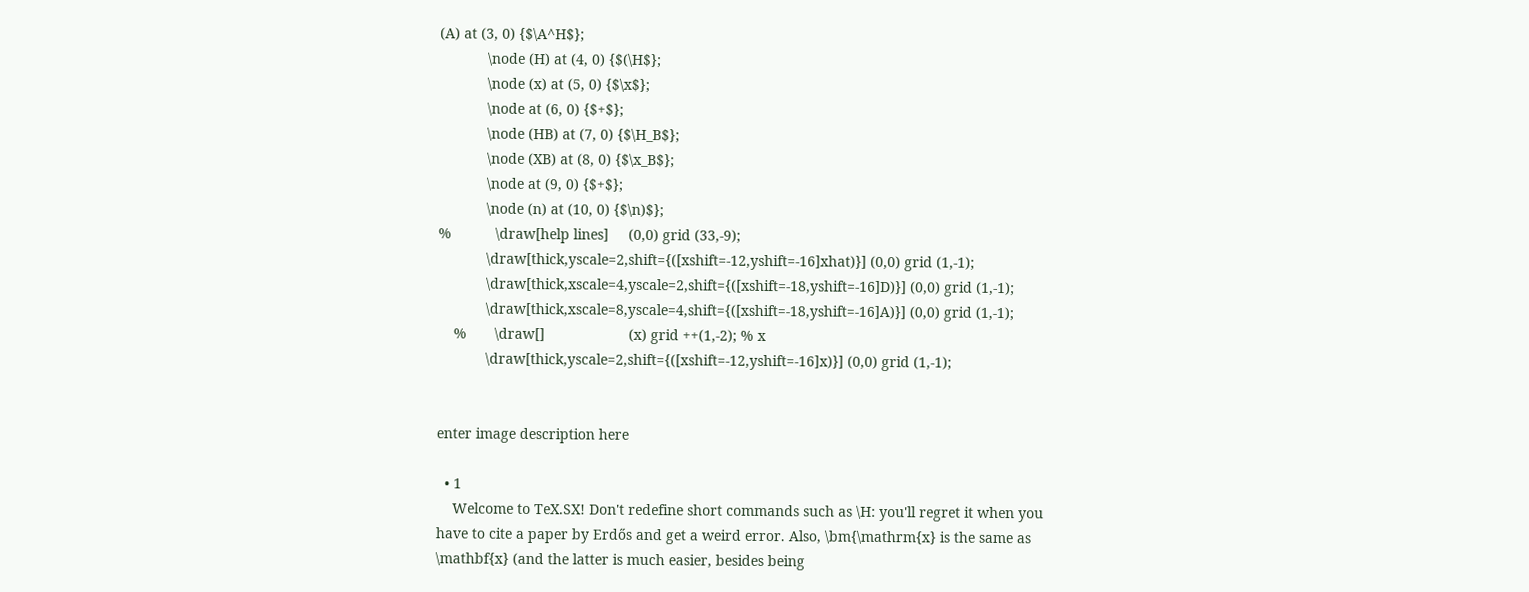(A) at (3, 0) {$\A^H$};
            \node (H) at (4, 0) {$(\H$};
            \node (x) at (5, 0) {$\x$};
            \node at (6, 0) {$+$};
            \node (HB) at (7, 0) {$\H_B$};
            \node (XB) at (8, 0) {$\x_B$};
            \node at (9, 0) {$+$};
            \node (n) at (10, 0) {$\n)$};
%           \draw[help lines]     (0,0) grid (33,-9);
            \draw[thick,yscale=2,shift={([xshift=-12,yshift=-16]xhat)}] (0,0) grid (1,-1);
            \draw[thick,xscale=4,yscale=2,shift={([xshift=-18,yshift=-16]D)}] (0,0) grid (1,-1);
            \draw[thick,xscale=8,yscale=4,shift={([xshift=-18,yshift=-16]A)}] (0,0) grid (1,-1);
    %       \draw[]                     (x) grid ++(1,-2); % x
            \draw[thick,yscale=2,shift={([xshift=-12,yshift=-16]x)}] (0,0) grid (1,-1);


enter image description here

  • 1
    Welcome to TeX.SX! Don't redefine short commands such as \H: you'll regret it when you have to cite a paper by Erdős and get a weird error. Also, \bm{\mathrm{x} is the same as \mathbf{x} (and the latter is much easier, besides being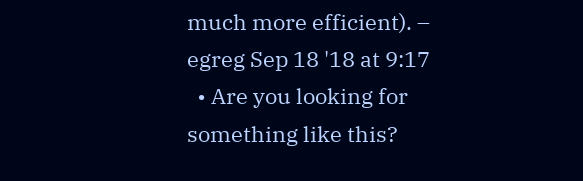much more efficient). – egreg Sep 18 '18 at 9:17
  • Are you looking for something like this?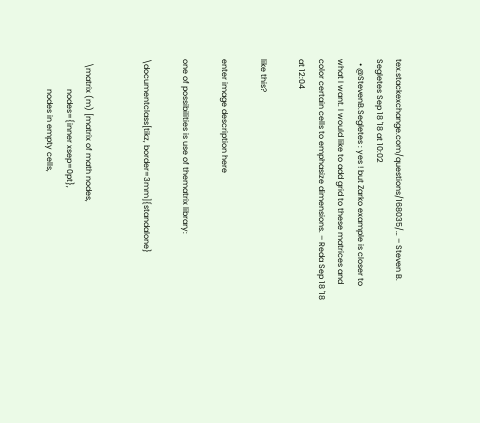tex.stackexchange.com/questions/168035/… – Steven B. Segletes Sep 18 '18 at 10:02
  • @StevenB.Segletes : yes ! but Zarko example is closer to what I want. I would like to add grid to these matrices and color certain cells to emphasize dimensions. – Reda Sep 18 '18 at 12:04

like this?

enter image description here

one of possibilities is use of thematrix library:

\documentclass[tikz, border=3mm]{standalone}


  \matrix (m) [matrix of math nodes,
               nodes={inner xsep=0pt},
               nodes in empty cells,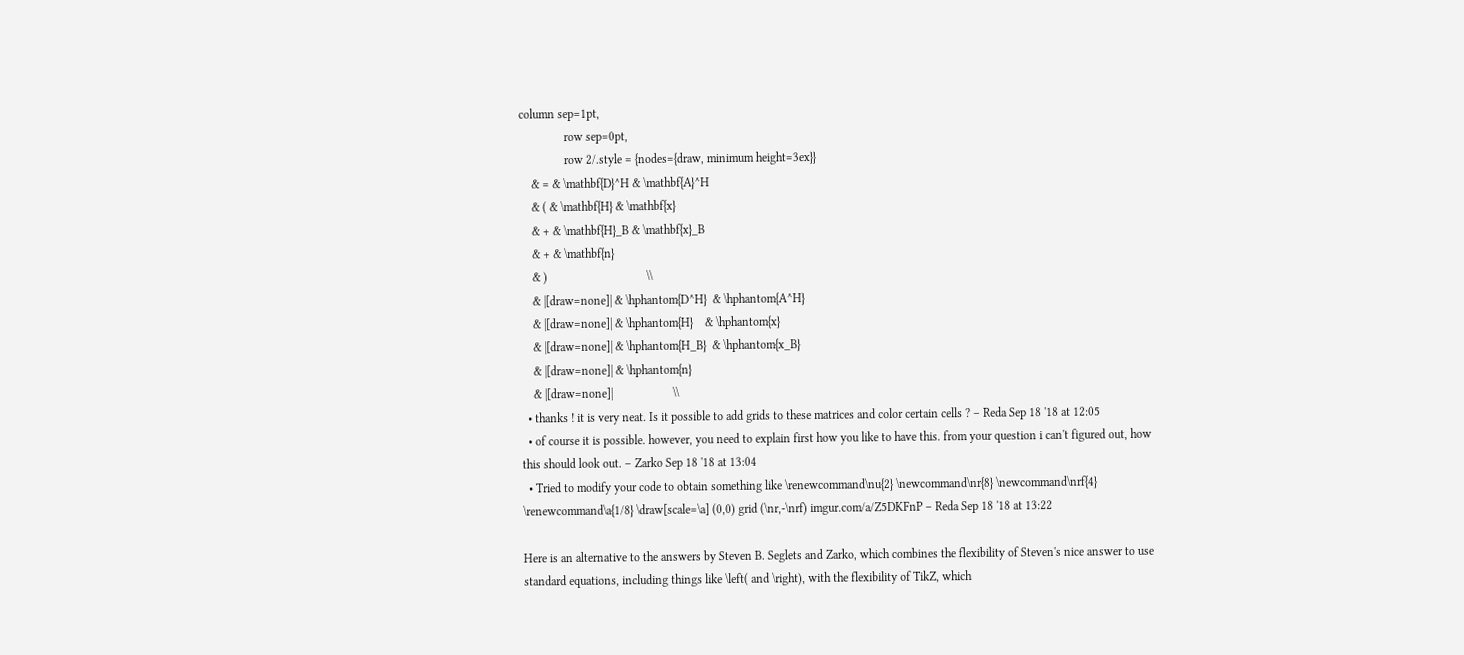column sep=1pt,
               row sep=0pt,
               row 2/.style = {nodes={draw, minimum height=3ex}}
    & = & \mathbf{D}^H & \mathbf{A}^H
    & ( & \mathbf{H} & \mathbf{x}
    & + & \mathbf{H}_B & \mathbf{x}_B
    & + & \mathbf{n}
    & )                                 \\
    & |[draw=none]| & \hphantom{D^H}  & \hphantom{A^H}
    & |[draw=none]| & \hphantom{H}    & \hphantom{x}
    & |[draw=none]| & \hphantom{H_B}  & \hphantom{x_B}
    & |[draw=none]| & \hphantom{n}
    & |[draw=none]|                    \\
  • thanks ! it is very neat. Is it possible to add grids to these matrices and color certain cells ? – Reda Sep 18 '18 at 12:05
  • of course it is possible. however, you need to explain first how you like to have this. from your question i can't figured out, how this should look out. – Zarko Sep 18 '18 at 13:04
  • Tried to modify your code to obtain something like \renewcommand\nu{2} \newcommand\nr{8} \newcommand\nrf{4} \renewcommand\a{1/8} \draw[scale=\a] (0,0) grid (\nr,-\nrf) imgur.com/a/Z5DKFnP – Reda Sep 18 '18 at 13:22

Here is an alternative to the answers by Steven B. Seglets and Zarko, which combines the flexibility of Steven's nice answer to use standard equations, including things like \left( and \right), with the flexibility of TikZ, which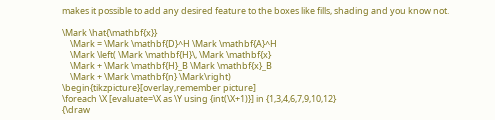makes it possible to add any desired feature to the boxes like fills, shading and you know not.

\Mark \hat{\mathbf{x}}
    \Mark = \Mark \mathbf{D}^H \Mark \mathbf{A}^H
    \Mark \left( \Mark \mathbf{H}\, \Mark \mathbf{x}
    \Mark + \Mark \mathbf{H}_B \Mark \mathbf{x}_B
    \Mark + \Mark \mathbf{n} \Mark\right)
\begin{tikzpicture}[overlay,remember picture]
\foreach \X [evaluate=\X as \Y using {int(\X+1)}] in {1,3,4,6,7,9,10,12}
{\draw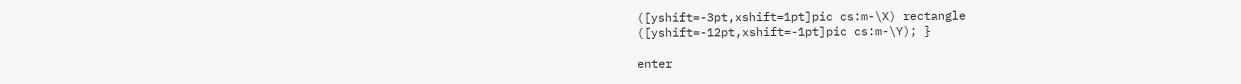([yshift=-3pt,xshift=1pt]pic cs:m-\X) rectangle
([yshift=-12pt,xshift=-1pt]pic cs:m-\Y); }

enter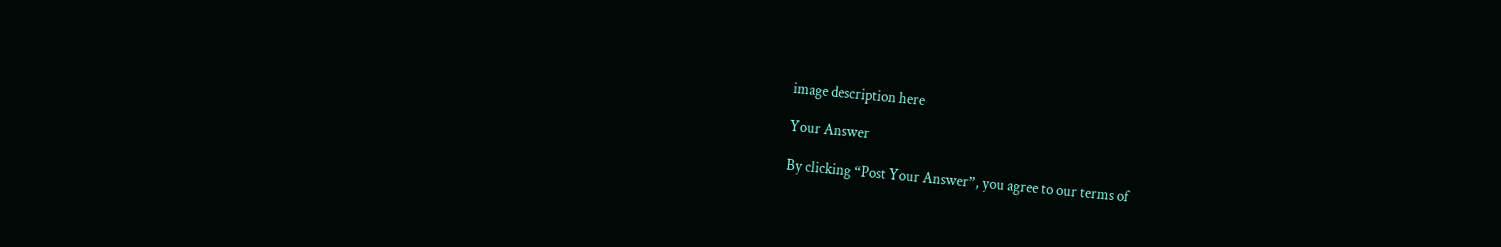image description here

Your Answer

By clicking “Post Your Answer”, you agree to our terms of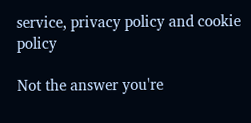service, privacy policy and cookie policy

Not the answer you're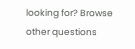looking for? Browse other questions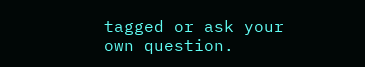tagged or ask your own question.